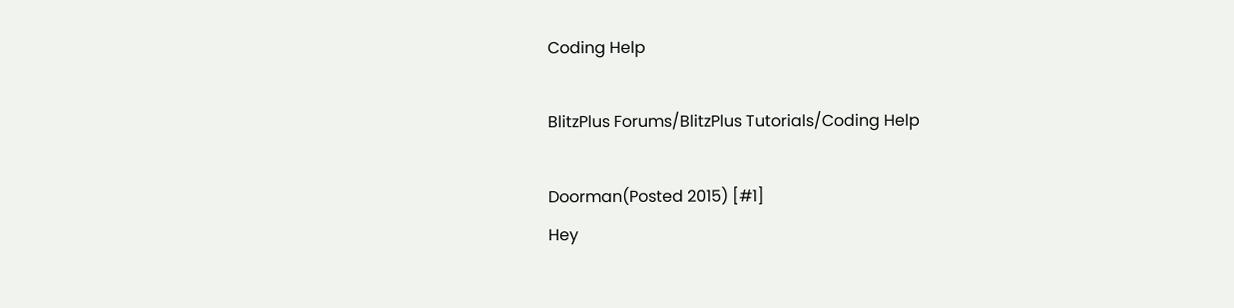Coding Help

BlitzPlus Forums/BlitzPlus Tutorials/Coding Help

Doorman(Posted 2015) [#1]
Hey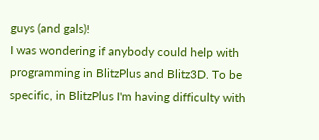guys (and gals)!
I was wondering if anybody could help with programming in BlitzPlus and Blitz3D. To be specific, in BlitzPlus I'm having difficulty with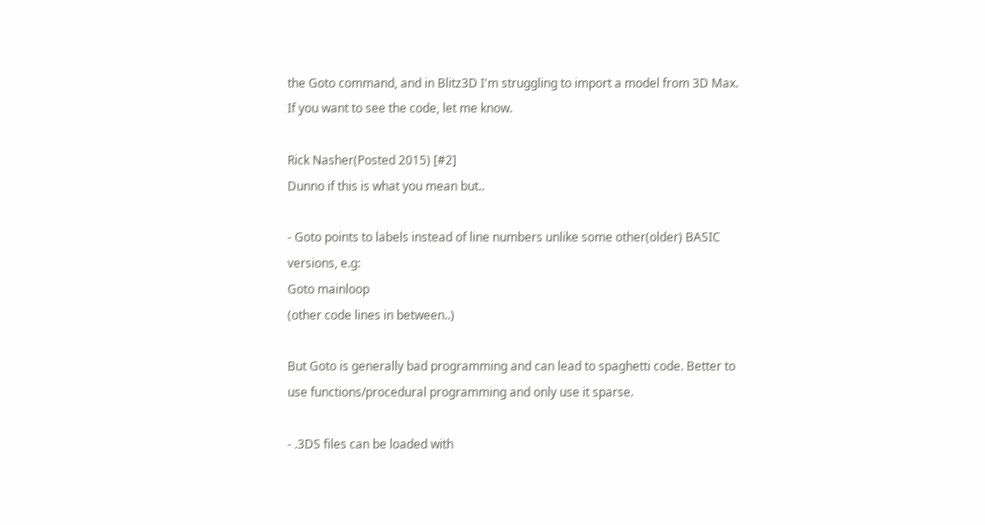the Goto command, and in Blitz3D I'm struggling to import a model from 3D Max. If you want to see the code, let me know.

Rick Nasher(Posted 2015) [#2]
Dunno if this is what you mean but..

- Goto points to labels instead of line numbers unlike some other(older) BASIC versions, e.g:
Goto mainloop
(other code lines in between..)

But Goto is generally bad programming and can lead to spaghetti code. Better to use functions/procedural programming and only use it sparse.

- .3DS files can be loaded with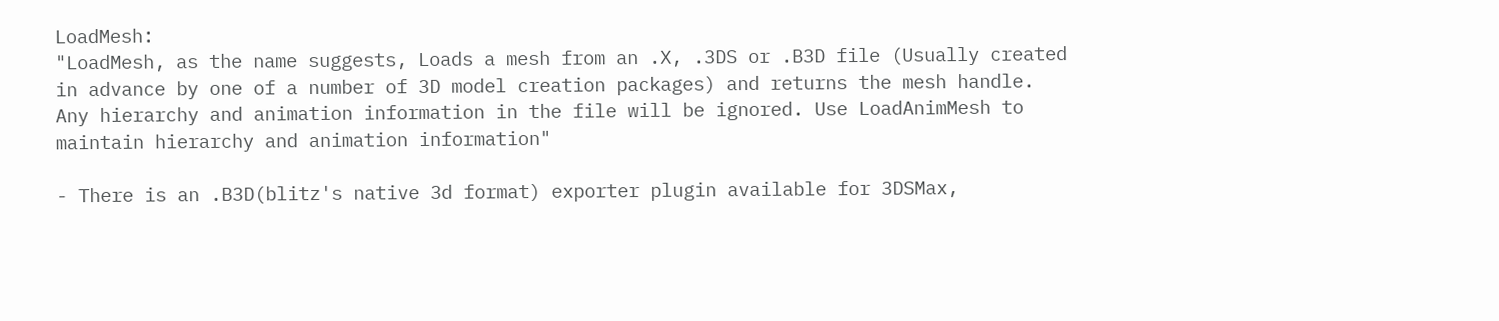LoadMesh:
"LoadMesh, as the name suggests, Loads a mesh from an .X, .3DS or .B3D file (Usually created in advance by one of a number of 3D model creation packages) and returns the mesh handle.
Any hierarchy and animation information in the file will be ignored. Use LoadAnimMesh to maintain hierarchy and animation information"

- There is an .B3D(blitz's native 3d format) exporter plugin available for 3DSMax,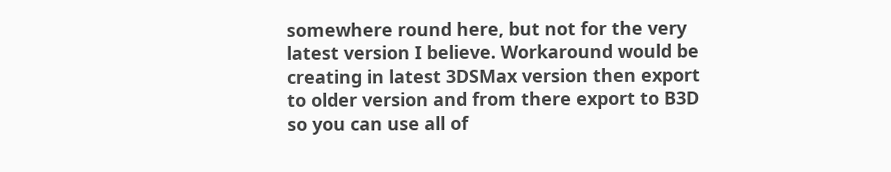somewhere round here, but not for the very latest version I believe. Workaround would be creating in latest 3DSMax version then export to older version and from there export to B3D so you can use all of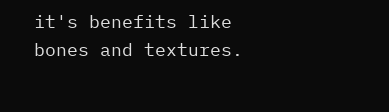it's benefits like bones and textures.